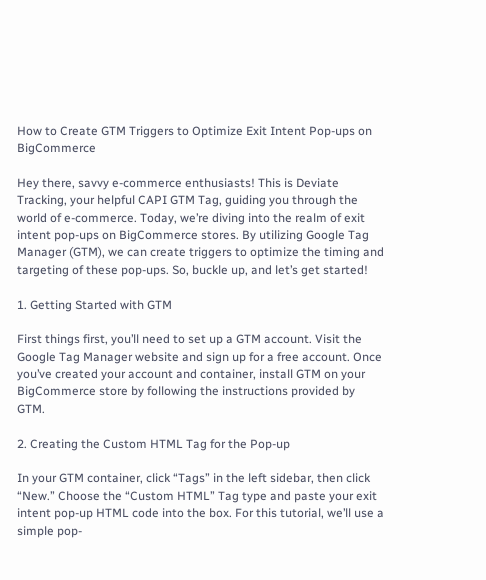How to Create GTM Triggers to Optimize Exit Intent Pop-ups on BigCommerce

Hey there, savvy e-commerce enthusiasts! This is Deviate Tracking, your helpful CAPI GTM Tag, guiding you through the world of e-commerce. Today, we’re diving into the realm of exit intent pop-ups on BigCommerce stores. By utilizing Google Tag Manager (GTM), we can create triggers to optimize the timing and targeting of these pop-ups. So, buckle up, and let’s get started!

1. Getting Started with GTM

First things first, you’ll need to set up a GTM account. Visit the Google Tag Manager website and sign up for a free account. Once you’ve created your account and container, install GTM on your BigCommerce store by following the instructions provided by GTM.

2. Creating the Custom HTML Tag for the Pop-up

In your GTM container, click “Tags” in the left sidebar, then click “New.” Choose the “Custom HTML” Tag type and paste your exit intent pop-up HTML code into the box. For this tutorial, we’ll use a simple pop-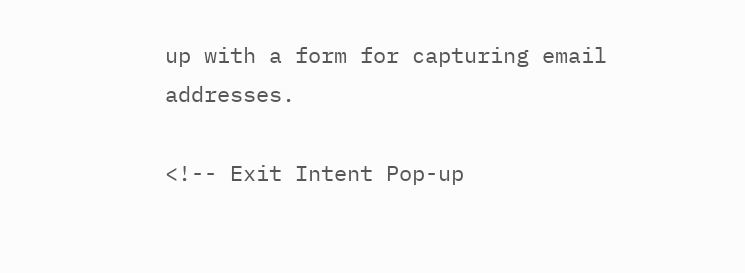up with a form for capturing email addresses.

<!-- Exit Intent Pop-up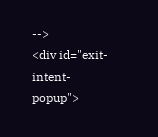-->
<div id="exit-intent-popup">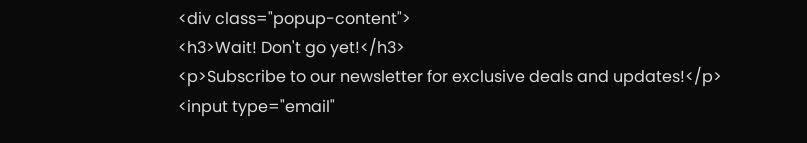<div class="popup-content">
<h3>Wait! Don't go yet!</h3>
<p>Subscribe to our newsletter for exclusive deals and updates!</p>
<input type="email"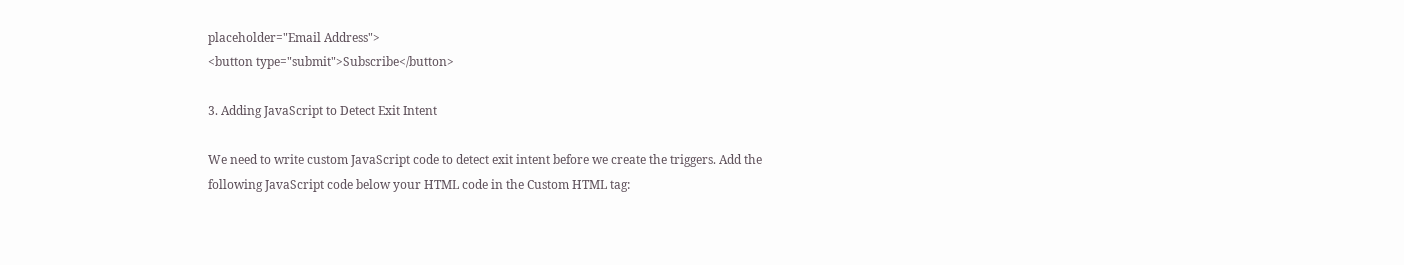placeholder="Email Address">
<button type="submit">Subscribe</button>

3. Adding JavaScript to Detect Exit Intent

We need to write custom JavaScript code to detect exit intent before we create the triggers. Add the following JavaScript code below your HTML code in the Custom HTML tag: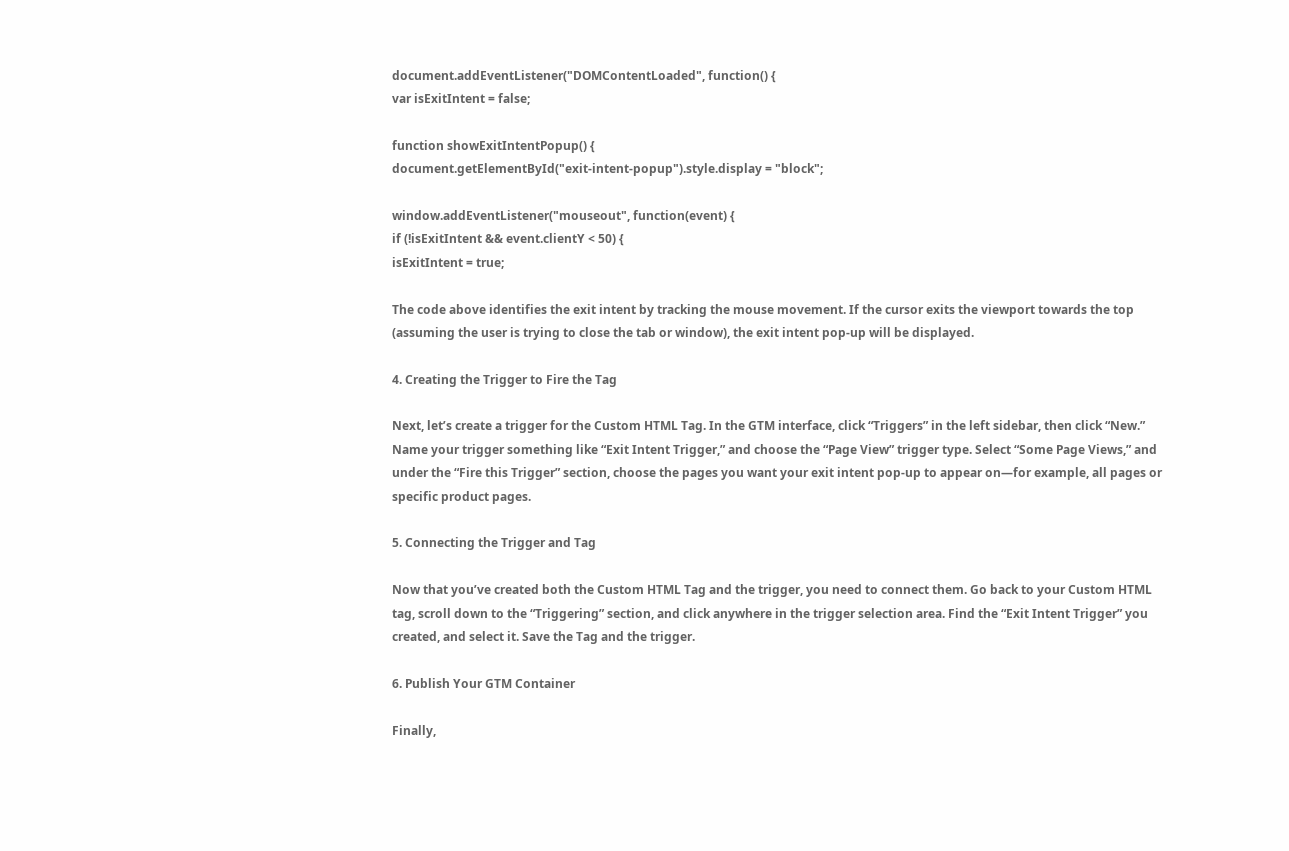document.addEventListener("DOMContentLoaded", function() {
var isExitIntent = false;

function showExitIntentPopup() {
document.getElementById("exit-intent-popup").style.display = "block";

window.addEventListener("mouseout", function(event) {
if (!isExitIntent && event.clientY < 50) {
isExitIntent = true;

The code above identifies the exit intent by tracking the mouse movement. If the cursor exits the viewport towards the top (assuming the user is trying to close the tab or window), the exit intent pop-up will be displayed.

4. Creating the Trigger to Fire the Tag

Next, let’s create a trigger for the Custom HTML Tag. In the GTM interface, click “Triggers” in the left sidebar, then click “New.” Name your trigger something like “Exit Intent Trigger,” and choose the “Page View” trigger type. Select “Some Page Views,” and under the “Fire this Trigger” section, choose the pages you want your exit intent pop-up to appear on—for example, all pages or specific product pages.

5. Connecting the Trigger and Tag

Now that you’ve created both the Custom HTML Tag and the trigger, you need to connect them. Go back to your Custom HTML tag, scroll down to the “Triggering” section, and click anywhere in the trigger selection area. Find the “Exit Intent Trigger” you created, and select it. Save the Tag and the trigger.

6. Publish Your GTM Container

Finally,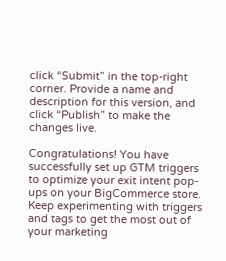click “Submit” in the top-right corner. Provide a name and description for this version, and click “Publish” to make the changes live.

Congratulations! You have successfully set up GTM triggers to optimize your exit intent pop-ups on your BigCommerce store. Keep experimenting with triggers and tags to get the most out of your marketing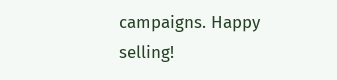campaigns. Happy selling!